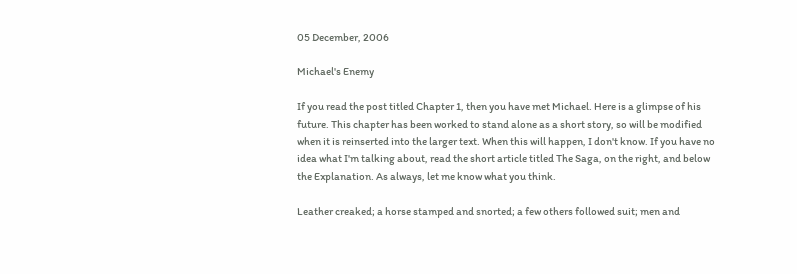05 December, 2006

Michael's Enemy

If you read the post titled Chapter 1, then you have met Michael. Here is a glimpse of his future. This chapter has been worked to stand alone as a short story, so will be modified when it is reinserted into the larger text. When this will happen, I don't know. If you have no idea what I'm talking about, read the short article titled The Saga, on the right, and below the Explanation. As always, let me know what you think.

Leather creaked; a horse stamped and snorted; a few others followed suit; men and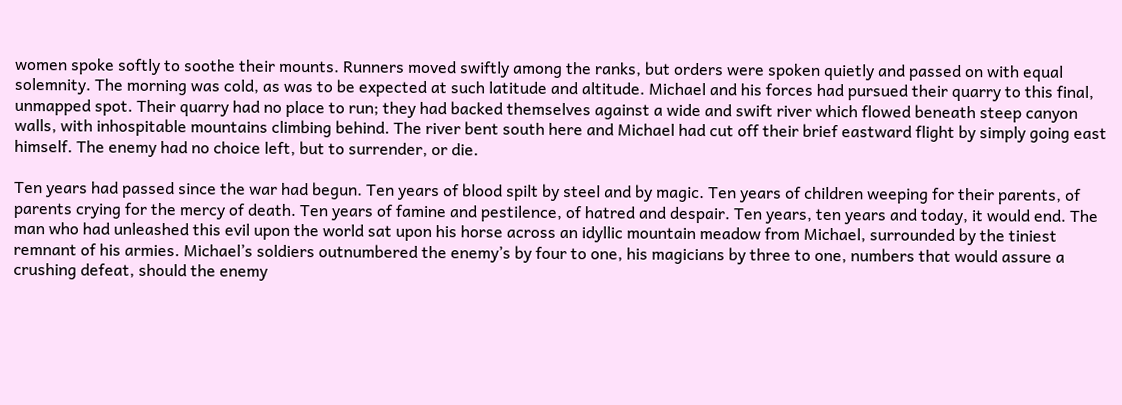women spoke softly to soothe their mounts. Runners moved swiftly among the ranks, but orders were spoken quietly and passed on with equal solemnity. The morning was cold, as was to be expected at such latitude and altitude. Michael and his forces had pursued their quarry to this final, unmapped spot. Their quarry had no place to run; they had backed themselves against a wide and swift river which flowed beneath steep canyon walls, with inhospitable mountains climbing behind. The river bent south here and Michael had cut off their brief eastward flight by simply going east himself. The enemy had no choice left, but to surrender, or die.

Ten years had passed since the war had begun. Ten years of blood spilt by steel and by magic. Ten years of children weeping for their parents, of parents crying for the mercy of death. Ten years of famine and pestilence, of hatred and despair. Ten years, ten years and today, it would end. The man who had unleashed this evil upon the world sat upon his horse across an idyllic mountain meadow from Michael, surrounded by the tiniest remnant of his armies. Michael’s soldiers outnumbered the enemy’s by four to one, his magicians by three to one, numbers that would assure a crushing defeat, should the enemy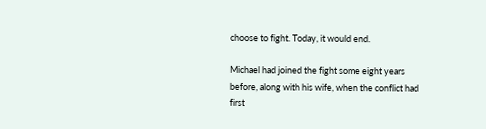choose to fight. Today, it would end.

Michael had joined the fight some eight years before, along with his wife, when the conflict had first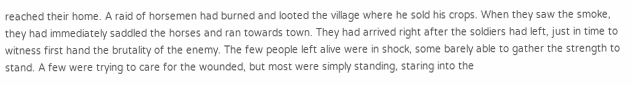reached their home. A raid of horsemen had burned and looted the village where he sold his crops. When they saw the smoke, they had immediately saddled the horses and ran towards town. They had arrived right after the soldiers had left, just in time to witness first hand the brutality of the enemy. The few people left alive were in shock, some barely able to gather the strength to stand. A few were trying to care for the wounded, but most were simply standing, staring into the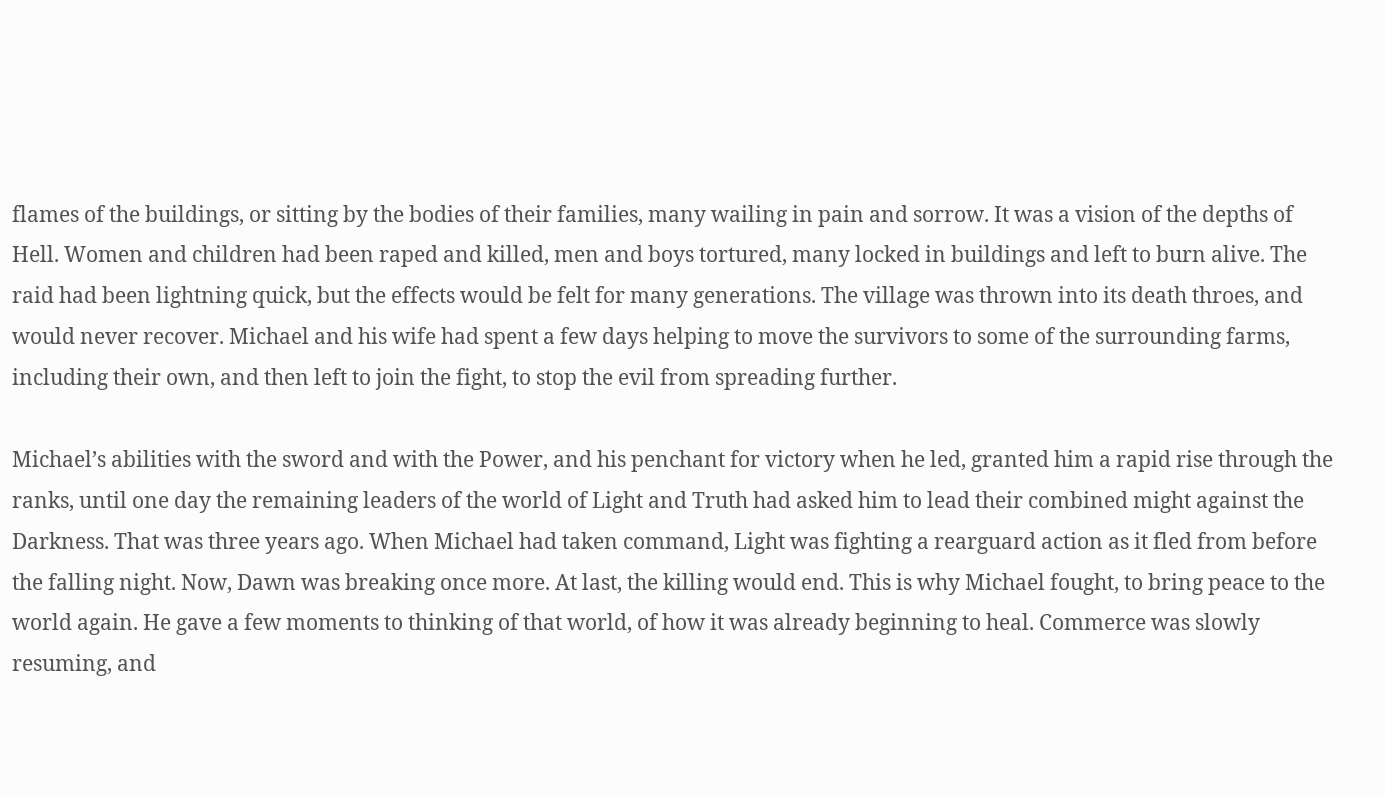flames of the buildings, or sitting by the bodies of their families, many wailing in pain and sorrow. It was a vision of the depths of Hell. Women and children had been raped and killed, men and boys tortured, many locked in buildings and left to burn alive. The raid had been lightning quick, but the effects would be felt for many generations. The village was thrown into its death throes, and would never recover. Michael and his wife had spent a few days helping to move the survivors to some of the surrounding farms, including their own, and then left to join the fight, to stop the evil from spreading further.

Michael’s abilities with the sword and with the Power, and his penchant for victory when he led, granted him a rapid rise through the ranks, until one day the remaining leaders of the world of Light and Truth had asked him to lead their combined might against the Darkness. That was three years ago. When Michael had taken command, Light was fighting a rearguard action as it fled from before the falling night. Now, Dawn was breaking once more. At last, the killing would end. This is why Michael fought, to bring peace to the world again. He gave a few moments to thinking of that world, of how it was already beginning to heal. Commerce was slowly resuming, and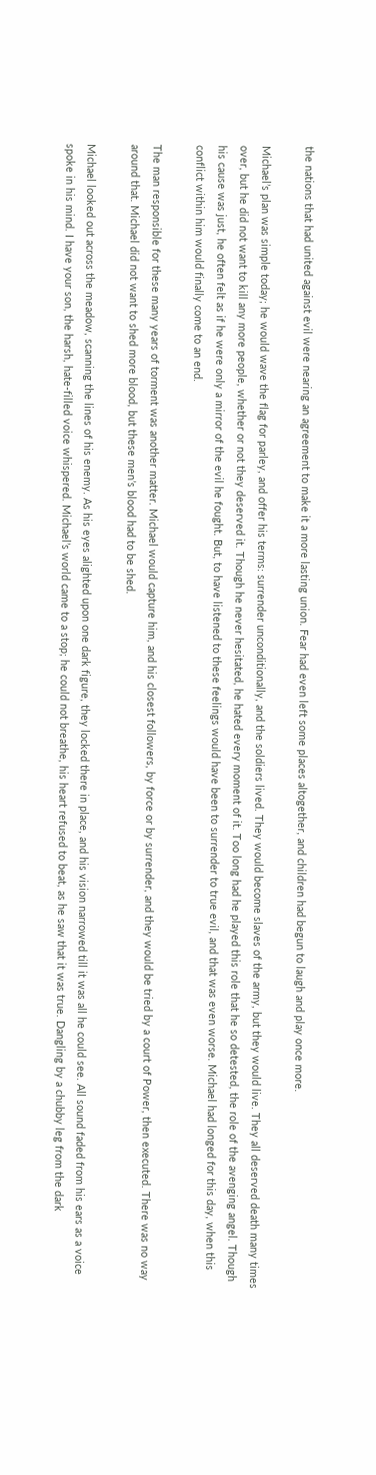the nations that had united against evil were nearing an agreement to make it a more lasting union. Fear had even left some places altogether, and children had begun to laugh and play once more.

Michael’s plan was simple today; he would wave the flag for parley, and offer his terms: surrender unconditionally, and the soldiers lived. They would become slaves of the army, but they would live. They all deserved death many times over, but he did not want to kill any more people, whether or not they deserved it. Though he never hesitated, he hated every moment of it. Too long had he played this role that he so detested, the role of the avenging angel. Though his cause was just, he often felt as if he were only a mirror of the evil he fought. But, to have listened to these feelings would have been to surrender to true evil, and that was even worse. Michael had longed for this day, when this conflict within him would finally come to an end.

The man responsible for these many years of torment was another matter. Michael would capture him, and his closest followers, by force or by surrender, and they would be tried by a court of Power, then executed. There was no way around that. Michael did not want to shed more blood, but these men’s blood had to be shed.

Michael looked out across the meadow, scanning the lines of his enemy. As his eyes alighted upon one dark figure, they locked there in place, and his vision narrowed till it was all he could see. All sound faded from his ears as a voice spoke in his mind. I have your son, the harsh, hate-filled voice whispered. Michael’s world came to a stop; he could not breathe, his heart refused to beat, as he saw that it was true. Dangling by a chubby leg from the dark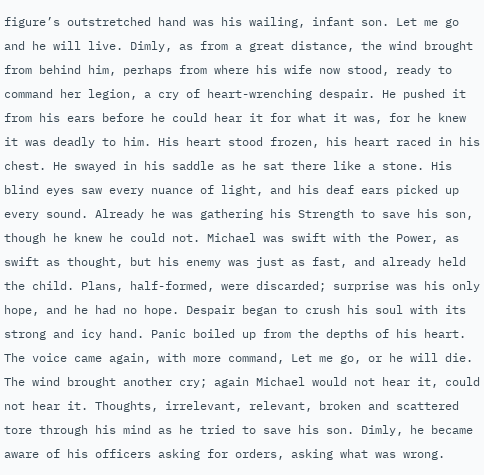figure’s outstretched hand was his wailing, infant son. Let me go and he will live. Dimly, as from a great distance, the wind brought from behind him, perhaps from where his wife now stood, ready to command her legion, a cry of heart-wrenching despair. He pushed it from his ears before he could hear it for what it was, for he knew it was deadly to him. His heart stood frozen, his heart raced in his chest. He swayed in his saddle as he sat there like a stone. His blind eyes saw every nuance of light, and his deaf ears picked up every sound. Already he was gathering his Strength to save his son, though he knew he could not. Michael was swift with the Power, as swift as thought, but his enemy was just as fast, and already held the child. Plans, half-formed, were discarded; surprise was his only hope, and he had no hope. Despair began to crush his soul with its strong and icy hand. Panic boiled up from the depths of his heart. The voice came again, with more command, Let me go, or he will die. The wind brought another cry; again Michael would not hear it, could not hear it. Thoughts, irrelevant, relevant, broken and scattered tore through his mind as he tried to save his son. Dimly, he became aware of his officers asking for orders, asking what was wrong.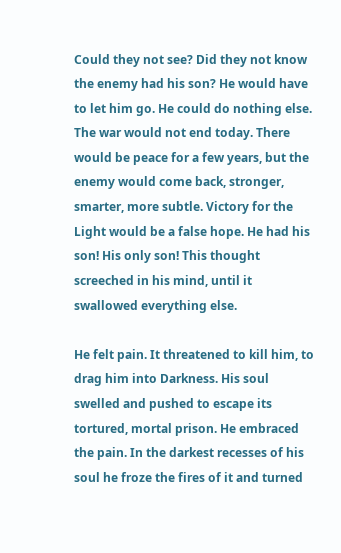Could they not see? Did they not know the enemy had his son? He would have to let him go. He could do nothing else. The war would not end today. There would be peace for a few years, but the enemy would come back, stronger, smarter, more subtle. Victory for the Light would be a false hope. He had his son! His only son! This thought screeched in his mind, until it swallowed everything else.

He felt pain. It threatened to kill him, to drag him into Darkness. His soul swelled and pushed to escape its tortured, mortal prison. He embraced the pain. In the darkest recesses of his soul he froze the fires of it and turned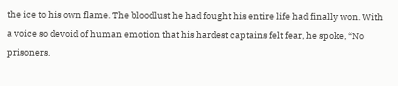the ice to his own flame. The bloodlust he had fought his entire life had finally won. With a voice so devoid of human emotion that his hardest captains felt fear, he spoke, “No prisoners.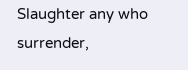Slaughter any who surrender,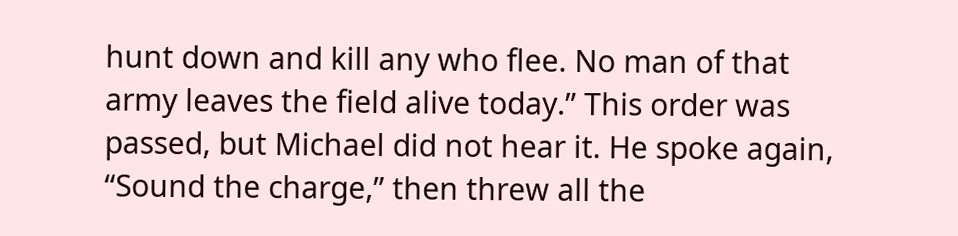hunt down and kill any who flee. No man of that army leaves the field alive today.” This order was passed, but Michael did not hear it. He spoke again, “Sound the charge,” then threw all the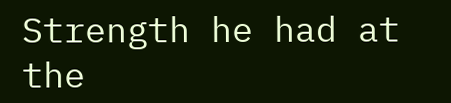Strength he had at the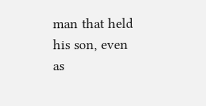man that held his son, even as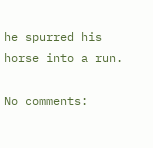he spurred his horse into a run.

No comments: